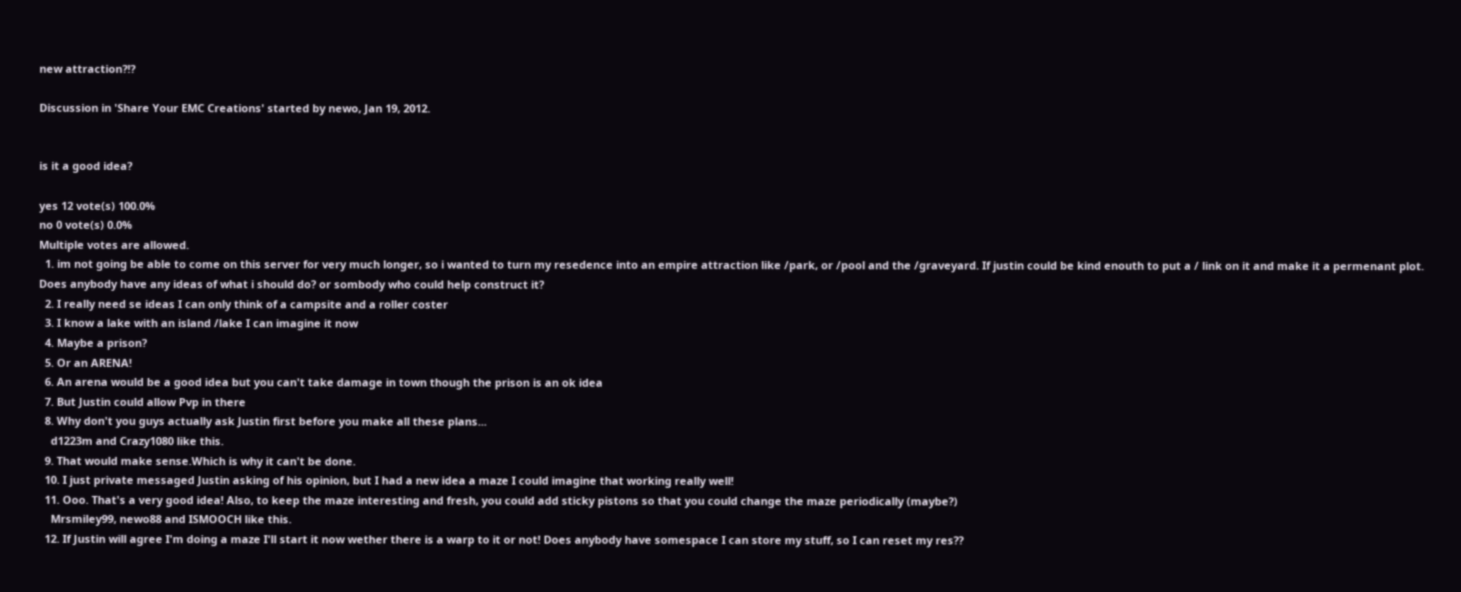new attraction?!?

Discussion in 'Share Your EMC Creations' started by newo, Jan 19, 2012.


is it a good idea?

yes 12 vote(s) 100.0%
no 0 vote(s) 0.0%
Multiple votes are allowed.
  1. im not going be able to come on this server for very much longer, so i wanted to turn my resedence into an empire attraction like /park, or /pool and the /graveyard. If justin could be kind enouth to put a / link on it and make it a permenant plot. Does anybody have any ideas of what i should do? or sombody who could help construct it?
  2. I really need se ideas I can only think of a campsite and a roller coster
  3. I know a lake with an island /lake I can imagine it now
  4. Maybe a prison?
  5. Or an ARENA!
  6. An arena would be a good idea but you can't take damage in town though the prison is an ok idea
  7. But Justin could allow Pvp in there
  8. Why don't you guys actually ask Justin first before you make all these plans...
    d1223m and Crazy1080 like this.
  9. That would make sense.Which is why it can't be done.
  10. I just private messaged Justin asking of his opinion, but I had a new idea a maze I could imagine that working really well!
  11. Ooo. That's a very good idea! Also, to keep the maze interesting and fresh, you could add sticky pistons so that you could change the maze periodically (maybe?)
    Mrsmiley99, newo88 and ISMOOCH like this.
  12. If Justin will agree I'm doing a maze I'll start it now wether there is a warp to it or not! Does anybody have somespace I can store my stuff, so I can reset my res??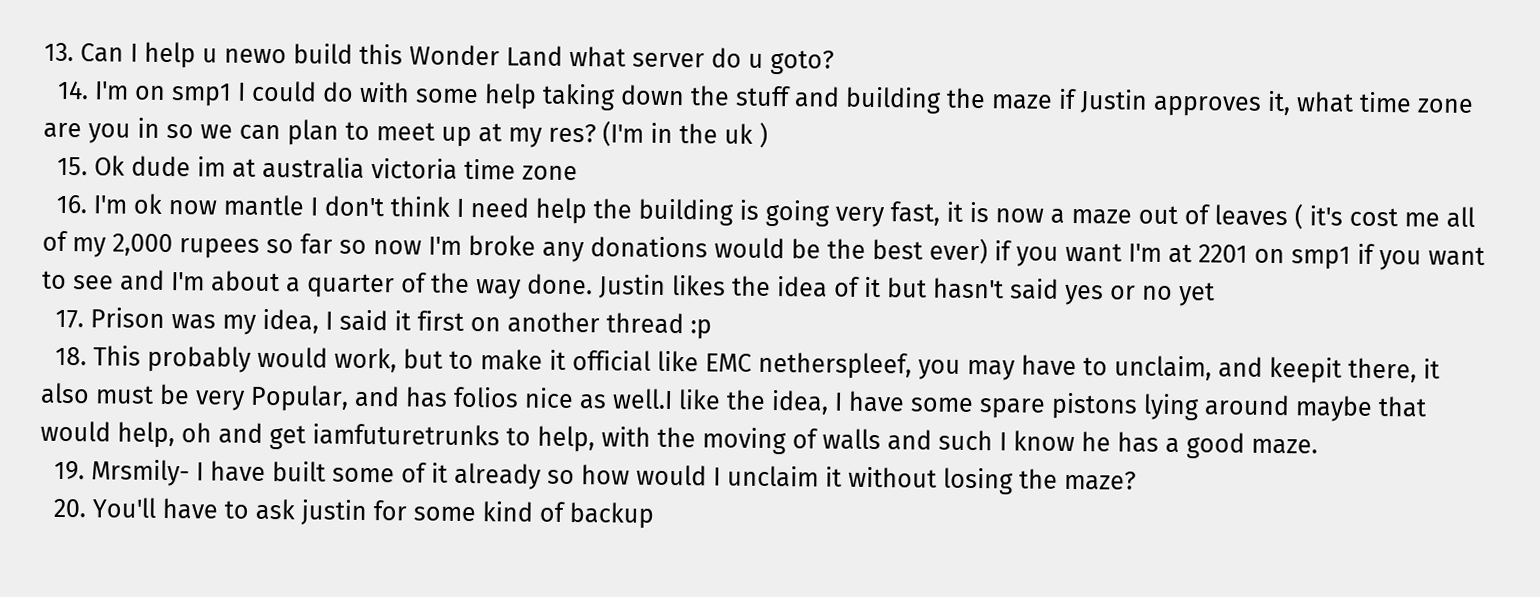13. Can I help u newo build this Wonder Land what server do u goto?
  14. I'm on smp1 I could do with some help taking down the stuff and building the maze if Justin approves it, what time zone are you in so we can plan to meet up at my res? (I'm in the uk )
  15. Ok dude im at australia victoria time zone
  16. I'm ok now mantle I don't think I need help the building is going very fast, it is now a maze out of leaves ( it's cost me all of my 2,000 rupees so far so now I'm broke any donations would be the best ever) if you want I'm at 2201 on smp1 if you want to see and I'm about a quarter of the way done. Justin likes the idea of it but hasn't said yes or no yet
  17. Prison was my idea, I said it first on another thread :p
  18. This probably would work, but to make it official like EMC netherspleef, you may have to unclaim, and keepit there, it also must be very Popular, and has folios nice as well.I like the idea, I have some spare pistons lying around maybe that would help, oh and get iamfuturetrunks to help, with the moving of walls and such I know he has a good maze.
  19. Mrsmily- I have built some of it already so how would I unclaim it without losing the maze?
  20. You'll have to ask justin for some kind of backup